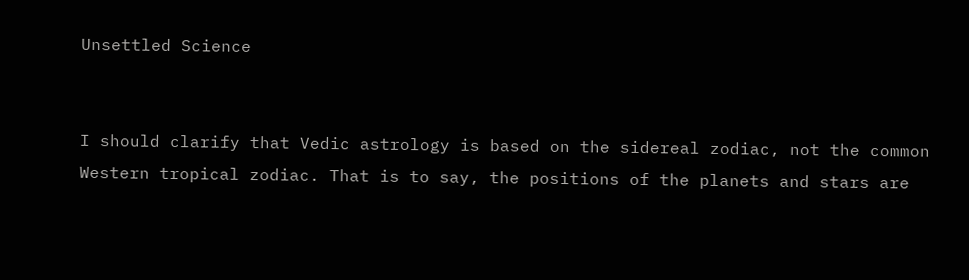Unsettled Science


I should clarify that Vedic astrology is based on the sidereal zodiac, not the common Western tropical zodiac. That is to say, the positions of the planets and stars are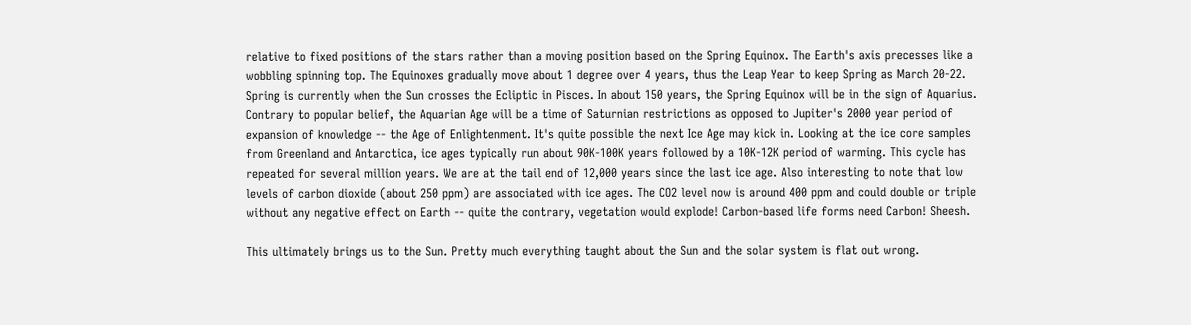relative to fixed positions of the stars rather than a moving position based on the Spring Equinox. The Earth's axis precesses like a wobbling spinning top. The Equinoxes gradually move about 1 degree over 4 years, thus the Leap Year to keep Spring as March 20-22. Spring is currently when the Sun crosses the Ecliptic in Pisces. In about 150 years, the Spring Equinox will be in the sign of Aquarius. Contrary to popular belief, the Aquarian Age will be a time of Saturnian restrictions as opposed to Jupiter's 2000 year period of expansion of knowledge -- the Age of Enlightenment. It's quite possible the next Ice Age may kick in. Looking at the ice core samples from Greenland and Antarctica, ice ages typically run about 90K-100K years followed by a 10K-12K period of warming. This cycle has repeated for several million years. We are at the tail end of 12,000 years since the last ice age. Also interesting to note that low levels of carbon dioxide (about 250 ppm) are associated with ice ages. The CO2 level now is around 400 ppm and could double or triple without any negative effect on Earth -- quite the contrary, vegetation would explode! Carbon-based life forms need Carbon! Sheesh.

This ultimately brings us to the Sun. Pretty much everything taught about the Sun and the solar system is flat out wrong.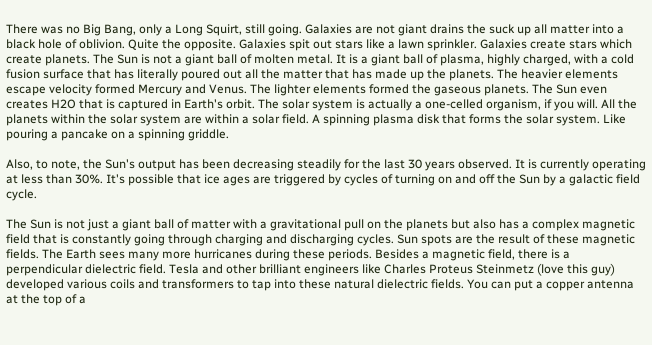There was no Big Bang, only a Long Squirt, still going. Galaxies are not giant drains the suck up all matter into a black hole of oblivion. Quite the opposite. Galaxies spit out stars like a lawn sprinkler. Galaxies create stars which create planets. The Sun is not a giant ball of molten metal. It is a giant ball of plasma, highly charged, with a cold fusion surface that has literally poured out all the matter that has made up the planets. The heavier elements escape velocity formed Mercury and Venus. The lighter elements formed the gaseous planets. The Sun even creates H2O that is captured in Earth's orbit. The solar system is actually a one-celled organism, if you will. All the planets within the solar system are within a solar field. A spinning plasma disk that forms the solar system. Like pouring a pancake on a spinning griddle.

Also, to note, the Sun's output has been decreasing steadily for the last 30 years observed. It is currently operating at less than 30%. It's possible that ice ages are triggered by cycles of turning on and off the Sun by a galactic field cycle.

The Sun is not just a giant ball of matter with a gravitational pull on the planets but also has a complex magnetic field that is constantly going through charging and discharging cycles. Sun spots are the result of these magnetic fields. The Earth sees many more hurricanes during these periods. Besides a magnetic field, there is a perpendicular dielectric field. Tesla and other brilliant engineers like Charles Proteus Steinmetz (love this guy) developed various coils and transformers to tap into these natural dielectric fields. You can put a copper antenna at the top of a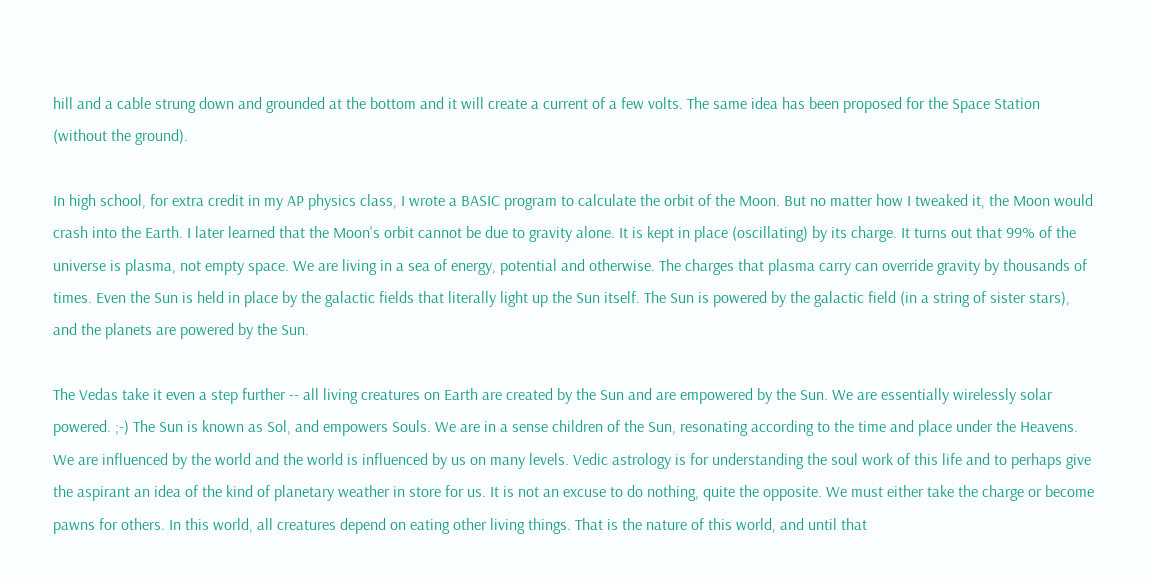hill and a cable strung down and grounded at the bottom and it will create a current of a few volts. The same idea has been proposed for the Space Station (without the ground).

In high school, for extra credit in my AP physics class, I wrote a BASIC program to calculate the orbit of the Moon. But no matter how I tweaked it, the Moon would crash into the Earth. I later learned that the Moon's orbit cannot be due to gravity alone. It is kept in place (oscillating) by its charge. It turns out that 99% of the universe is plasma, not empty space. We are living in a sea of energy, potential and otherwise. The charges that plasma carry can override gravity by thousands of times. Even the Sun is held in place by the galactic fields that literally light up the Sun itself. The Sun is powered by the galactic field (in a string of sister stars), and the planets are powered by the Sun.

The Vedas take it even a step further -- all living creatures on Earth are created by the Sun and are empowered by the Sun. We are essentially wirelessly solar powered. ;-) The Sun is known as Sol, and empowers Souls. We are in a sense children of the Sun, resonating according to the time and place under the Heavens. We are influenced by the world and the world is influenced by us on many levels. Vedic astrology is for understanding the soul work of this life and to perhaps give the aspirant an idea of the kind of planetary weather in store for us. It is not an excuse to do nothing, quite the opposite. We must either take the charge or become pawns for others. In this world, all creatures depend on eating other living things. That is the nature of this world, and until that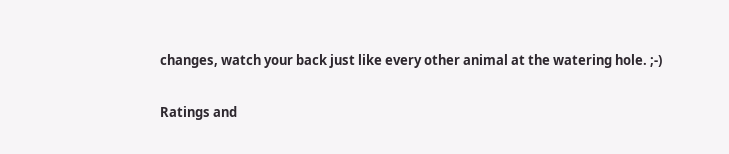changes, watch your back just like every other animal at the watering hole. ;-)

Ratings and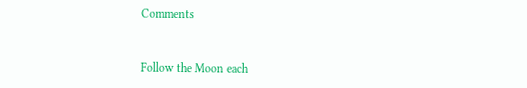Comments


Follow the Moon each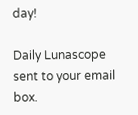day!

Daily Lunascope sent to your email box.